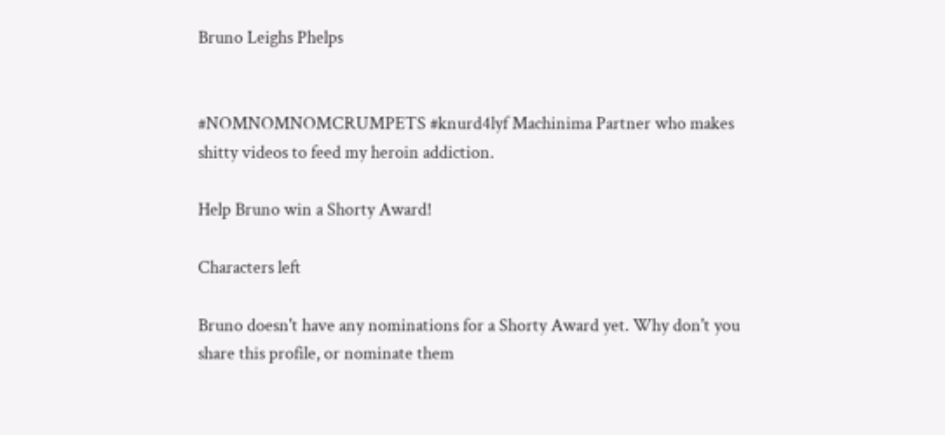Bruno Leighs Phelps


#NOMNOMNOMCRUMPETS #knurd4lyf Machinima Partner who makes shitty videos to feed my heroin addiction.

Help Bruno win a Shorty Award!

Characters left

Bruno doesn't have any nominations for a Shorty Award yet. Why don't you share this profile, or nominate them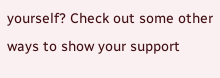yourself? Check out some other ways to show your support